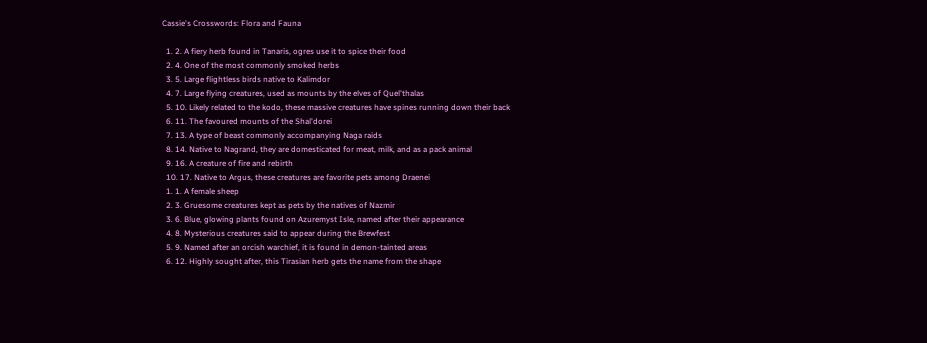Cassie's Crosswords: Flora and Fauna

  1. 2. A fiery herb found in Tanaris, ogres use it to spice their food
  2. 4. One of the most commonly smoked herbs
  3. 5. Large flightless birds native to Kalimdor
  4. 7. Large flying creatures, used as mounts by the elves of Quel'thalas
  5. 10. Likely related to the kodo, these massive creatures have spines running down their back
  6. 11. The favoured mounts of the Shal'dorei
  7. 13. A type of beast commonly accompanying Naga raids
  8. 14. Native to Nagrand, they are domesticated for meat, milk, and as a pack animal
  9. 16. A creature of fire and rebirth
  10. 17. Native to Argus, these creatures are favorite pets among Draenei
  1. 1. A female sheep
  2. 3. Gruesome creatures kept as pets by the natives of Nazmir
  3. 6. Blue, glowing plants found on Azuremyst Isle, named after their appearance
  4. 8. Mysterious creatures said to appear during the Brewfest
  5. 9. Named after an orcish warchief, it is found in demon-tainted areas
  6. 12. Highly sought after, this Tirasian herb gets the name from the shape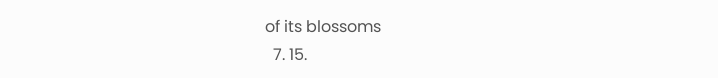of its blossoms
  7. 15.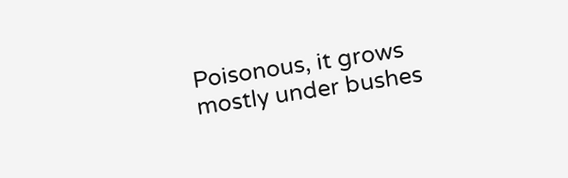Poisonous, it grows mostly under bushes